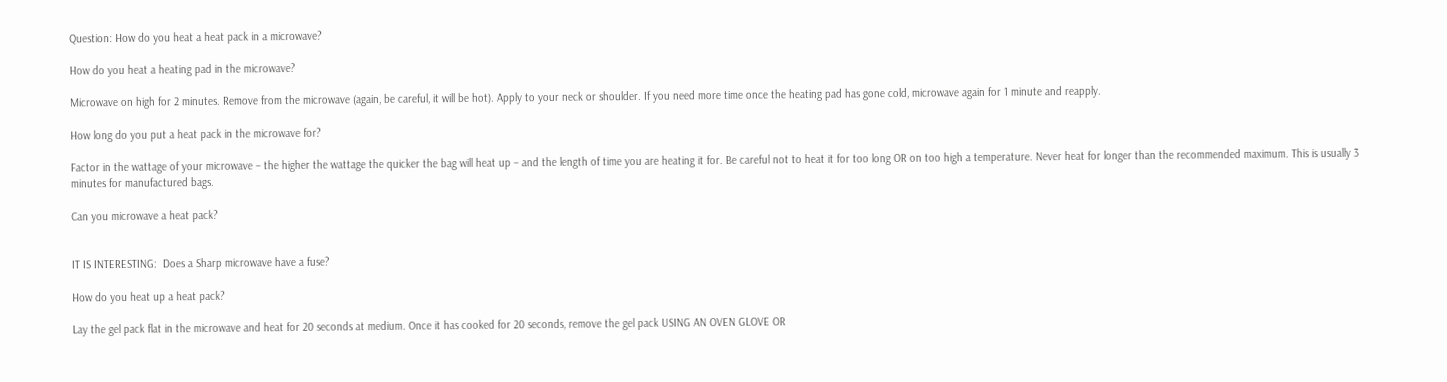Question: How do you heat a heat pack in a microwave?

How do you heat a heating pad in the microwave?

Microwave on high for 2 minutes. Remove from the microwave (again, be careful, it will be hot). Apply to your neck or shoulder. If you need more time once the heating pad has gone cold, microwave again for 1 minute and reapply.

How long do you put a heat pack in the microwave for?

Factor in the wattage of your microwave – the higher the wattage the quicker the bag will heat up – and the length of time you are heating it for. Be careful not to heat it for too long OR on too high a temperature. Never heat for longer than the recommended maximum. This is usually 3 minutes for manufactured bags.

Can you microwave a heat pack?


IT IS INTERESTING:  Does a Sharp microwave have a fuse?

How do you heat up a heat pack?

Lay the gel pack flat in the microwave and heat for 20 seconds at medium. Once it has cooked for 20 seconds, remove the gel pack USING AN OVEN GLOVE OR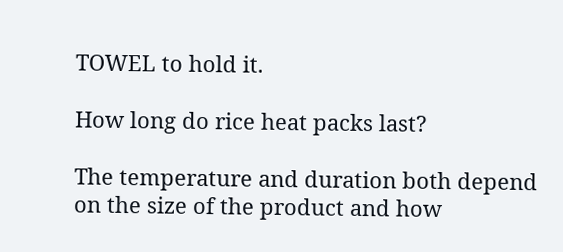TOWEL to hold it.

How long do rice heat packs last?

The temperature and duration both depend on the size of the product and how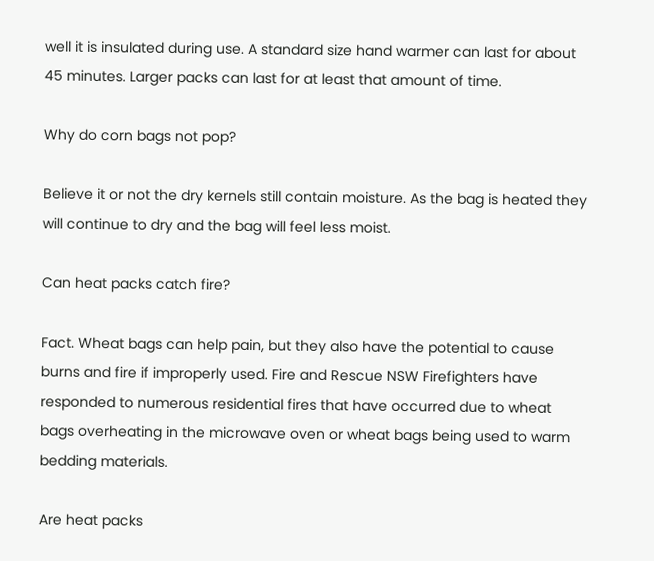well it is insulated during use. A standard size hand warmer can last for about 45 minutes. Larger packs can last for at least that amount of time.

Why do corn bags not pop?

Believe it or not the dry kernels still contain moisture. As the bag is heated they will continue to dry and the bag will feel less moist.

Can heat packs catch fire?

Fact. Wheat bags can help pain, but they also have the potential to cause burns and fire if improperly used. Fire and Rescue NSW Firefighters have responded to numerous residential fires that have occurred due to wheat bags overheating in the microwave oven or wheat bags being used to warm bedding materials.

Are heat packs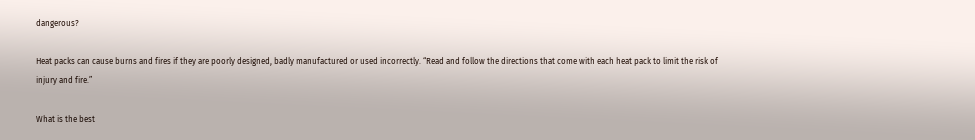dangerous?

Heat packs can cause burns and fires if they are poorly designed, badly manufactured or used incorrectly. “Read and follow the directions that come with each heat pack to limit the risk of injury and fire.”

What is the best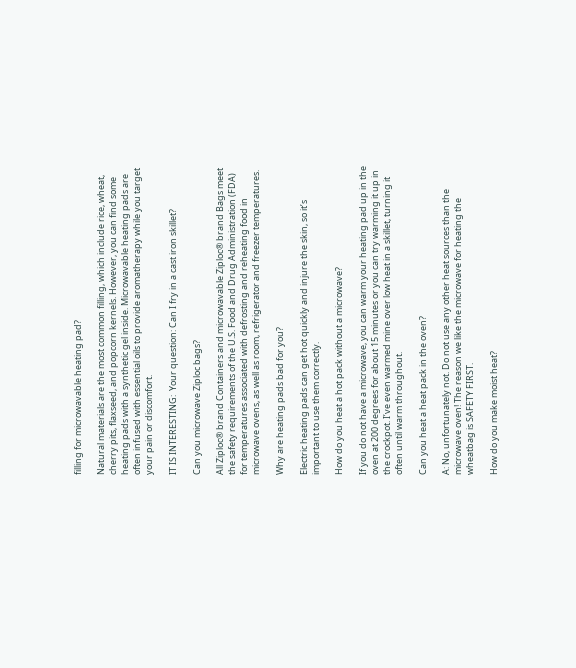filling for microwavable heating pad?

Natural materials are the most common filling, which include rice, wheat, cherry pits, flaxseed, and popcorn kernels. However, you can find some heating pads with a synthetic gel inside. Microwavable heating pads are often infused with essential oils to provide aromatherapy while you target your pain or discomfort.

IT IS INTERESTING:  Your question: Can I fry in a cast iron skillet?

Can you microwave Ziploc bags?

All Ziploc® brand Containers and microwavable Ziploc® brand Bags meet the safety requirements of the U.S. Food and Drug Administration (FDA) for temperatures associated with defrosting and reheating food in microwave ovens, as well as room, refrigerator and freezer temperatures.

Why are heating pads bad for you?

Electric heating pads can get hot quickly and injure the skin, so it’s important to use them correctly.

How do you heat a hot pack without a microwave?

If you do not have a microwave, you can warm your heating pad up in the oven at 200 degrees for about 15 minutes or you can try warming it up in the crockpot. I’ve even warmed mine over low heat in a skillet, turning it often until warm throughout.

Can you heat a heat pack in the oven?

A: No, unfortunately not. Do not use any other heat sources than the microwave oven! The reason we like the microwave for heating the wheatbag is SAFETY FIRST.

How do you make moist heat?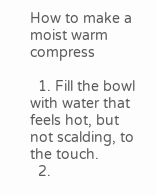How to make a moist warm compress

  1. Fill the bowl with water that feels hot, but not scalding, to the touch.
  2.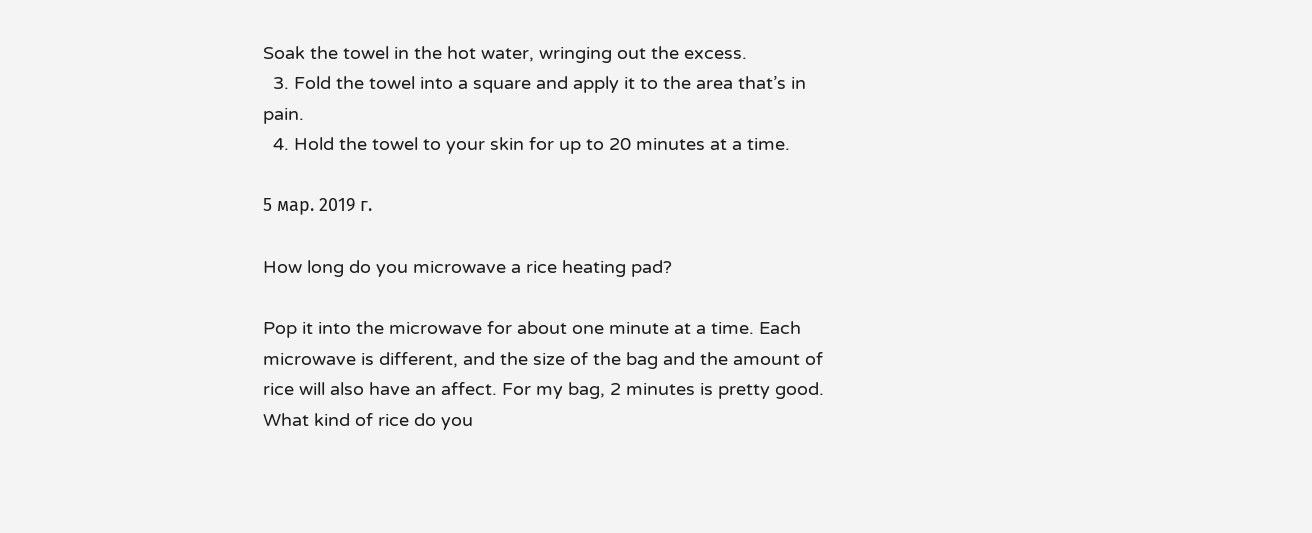Soak the towel in the hot water, wringing out the excess.
  3. Fold the towel into a square and apply it to the area that’s in pain.
  4. Hold the towel to your skin for up to 20 minutes at a time.

5 мар. 2019 г.

How long do you microwave a rice heating pad?

Pop it into the microwave for about one minute at a time. Each microwave is different, and the size of the bag and the amount of rice will also have an affect. For my bag, 2 minutes is pretty good. What kind of rice do you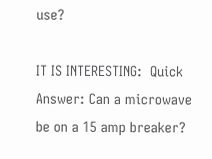use?

IT IS INTERESTING:  Quick Answer: Can a microwave be on a 15 amp breaker?